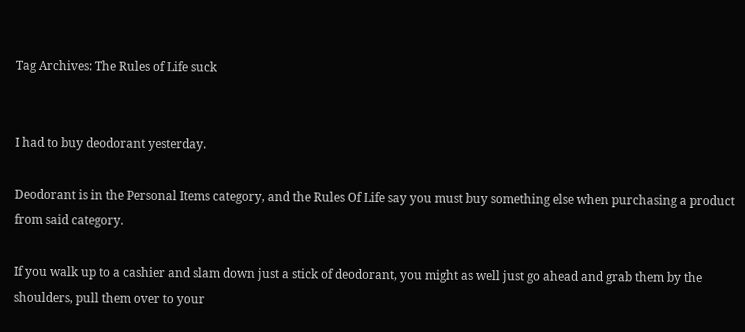Tag Archives: The Rules of Life suck


I had to buy deodorant yesterday.

Deodorant is in the Personal Items category, and the Rules Of Life say you must buy something else when purchasing a product from said category.

If you walk up to a cashier and slam down just a stick of deodorant, you might as well just go ahead and grab them by the shoulders, pull them over to your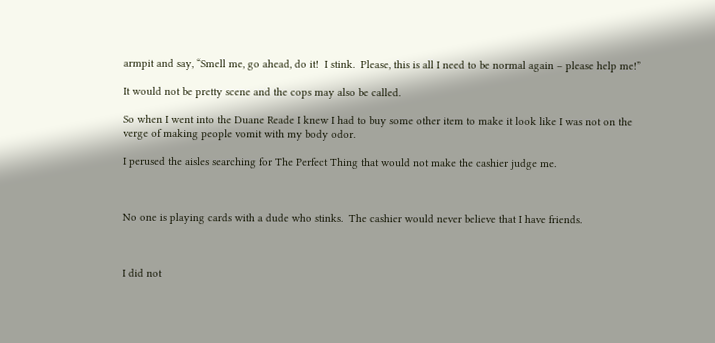armpit and say, “Smell me, go ahead, do it!  I stink.  Please, this is all I need to be normal again – please help me!”

It would not be pretty scene and the cops may also be called.

So when I went into the Duane Reade I knew I had to buy some other item to make it look like I was not on the verge of making people vomit with my body odor.

I perused the aisles searching for The Perfect Thing that would not make the cashier judge me.



No one is playing cards with a dude who stinks.  The cashier would never believe that I have friends.



I did not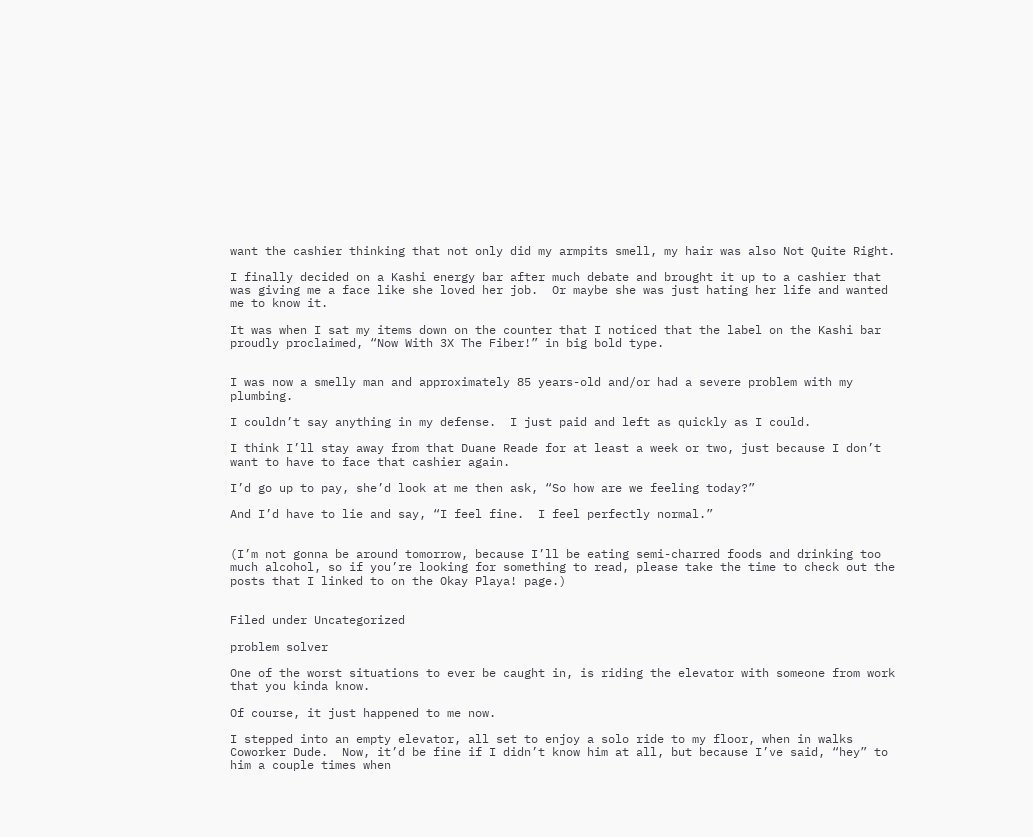want the cashier thinking that not only did my armpits smell, my hair was also Not Quite Right.

I finally decided on a Kashi energy bar after much debate and brought it up to a cashier that was giving me a face like she loved her job.  Or maybe she was just hating her life and wanted me to know it.

It was when I sat my items down on the counter that I noticed that the label on the Kashi bar proudly proclaimed, “Now With 3X The Fiber!” in big bold type.


I was now a smelly man and approximately 85 years-old and/or had a severe problem with my plumbing.

I couldn’t say anything in my defense.  I just paid and left as quickly as I could.

I think I’ll stay away from that Duane Reade for at least a week or two, just because I don’t want to have to face that cashier again.

I’d go up to pay, she’d look at me then ask, “So how are we feeling today?”

And I’d have to lie and say, “I feel fine.  I feel perfectly normal.”


(I’m not gonna be around tomorrow, because I’ll be eating semi-charred foods and drinking too much alcohol, so if you’re looking for something to read, please take the time to check out the posts that I linked to on the Okay Playa! page.)


Filed under Uncategorized

problem solver

One of the worst situations to ever be caught in, is riding the elevator with someone from work that you kinda know.

Of course, it just happened to me now.

I stepped into an empty elevator, all set to enjoy a solo ride to my floor, when in walks Coworker Dude.  Now, it’d be fine if I didn’t know him at all, but because I’ve said, “hey” to him a couple times when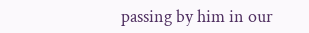passing by him in our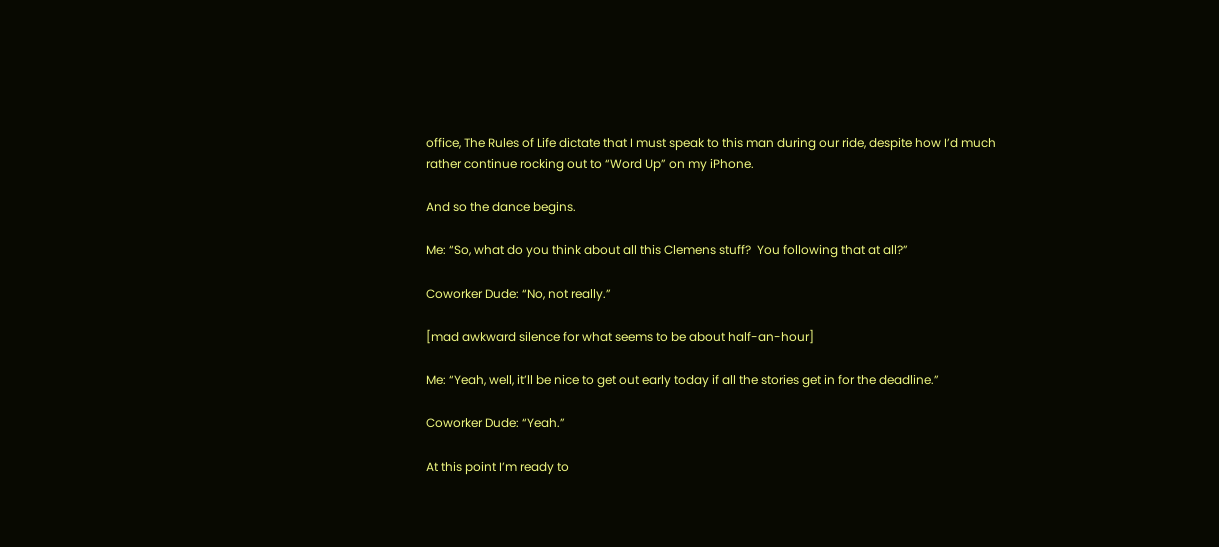office, The Rules of Life dictate that I must speak to this man during our ride, despite how I’d much rather continue rocking out to “Word Up” on my iPhone.

And so the dance begins.

Me: “So, what do you think about all this Clemens stuff?  You following that at all?”

Coworker Dude: “No, not really.”

[mad awkward silence for what seems to be about half-an-hour]

Me: “Yeah, well, it’ll be nice to get out early today if all the stories get in for the deadline.”

Coworker Dude: “Yeah.”

At this point I’m ready to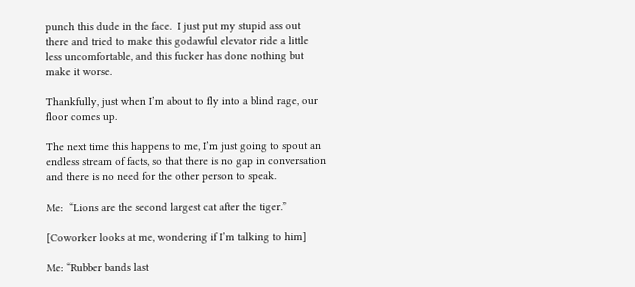punch this dude in the face.  I just put my stupid ass out there and tried to make this godawful elevator ride a little less uncomfortable, and this fucker has done nothing but make it worse.

Thankfully, just when I’m about to fly into a blind rage, our floor comes up.

The next time this happens to me, I’m just going to spout an endless stream of facts, so that there is no gap in conversation and there is no need for the other person to speak.

Me:  “Lions are the second largest cat after the tiger.”

[Coworker looks at me, wondering if I’m talking to him]

Me: “Rubber bands last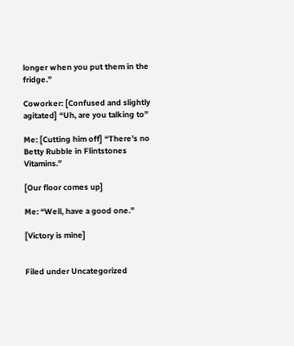longer when you put them in the fridge.”

Coworker: [Confused and slightly agitated] “Uh, are you talking to”

Me: [Cutting him off] “There’s no Betty Rubble in Flintstones Vitamins.”

[Our floor comes up]

Me: “Well, have a good one.”

[Victory is mine]


Filed under Uncategorized